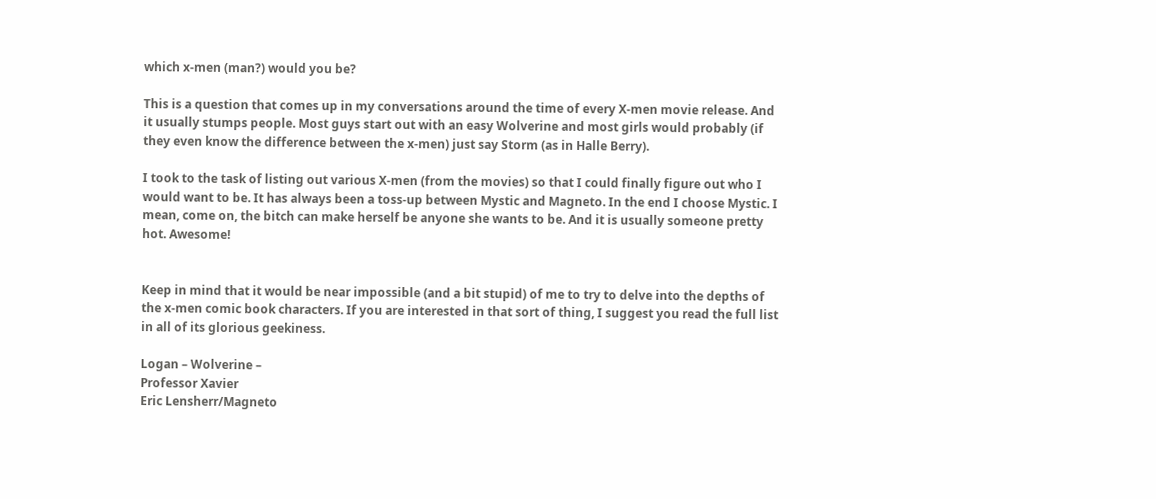which x-men (man?) would you be?

This is a question that comes up in my conversations around the time of every X-men movie release. And it usually stumps people. Most guys start out with an easy Wolverine and most girls would probably (if they even know the difference between the x-men) just say Storm (as in Halle Berry).

I took to the task of listing out various X-men (from the movies) so that I could finally figure out who I would want to be. It has always been a toss-up between Mystic and Magneto. In the end I choose Mystic. I mean, come on, the bitch can make herself be anyone she wants to be. And it is usually someone pretty hot. Awesome!


Keep in mind that it would be near impossible (and a bit stupid) of me to try to delve into the depths of the x-men comic book characters. If you are interested in that sort of thing, I suggest you read the full list in all of its glorious geekiness.

Logan – Wolverine –
Professor Xavier
Eric Lensherr/Magneto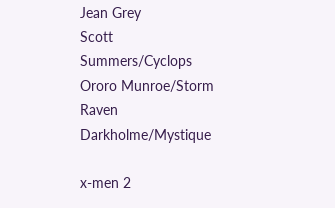Jean Grey
Scott Summers/Cyclops
Ororo Munroe/Storm
Raven Darkholme/Mystique

x-men 2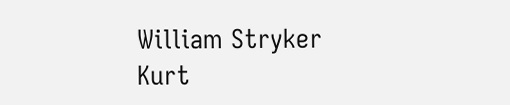William Stryker
Kurt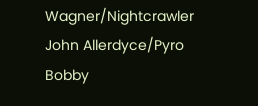Wagner/Nightcrawler
John Allerdyce/Pyro
Bobby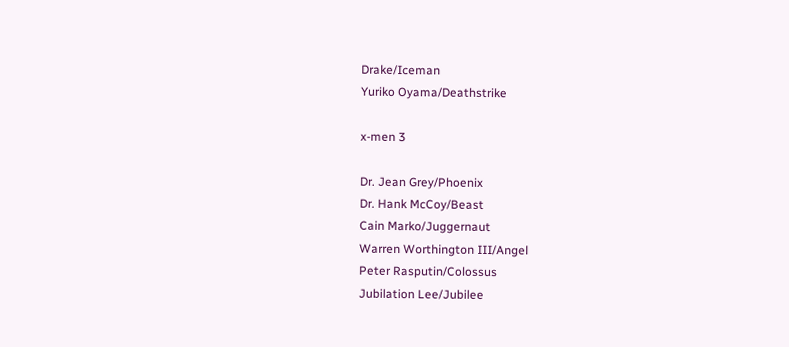Drake/Iceman
Yuriko Oyama/Deathstrike

x-men 3

Dr. Jean Grey/Phoenix
Dr. Hank McCoy/Beast
Cain Marko/Juggernaut
Warren Worthington III/Angel
Peter Rasputin/Colossus
Jubilation Lee/Jubilee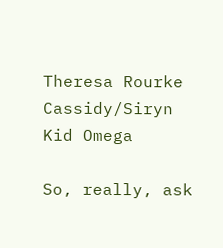Theresa Rourke Cassidy/Siryn
Kid Omega

So, really, ask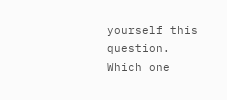yourself this question. Which one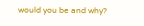would you be and why?